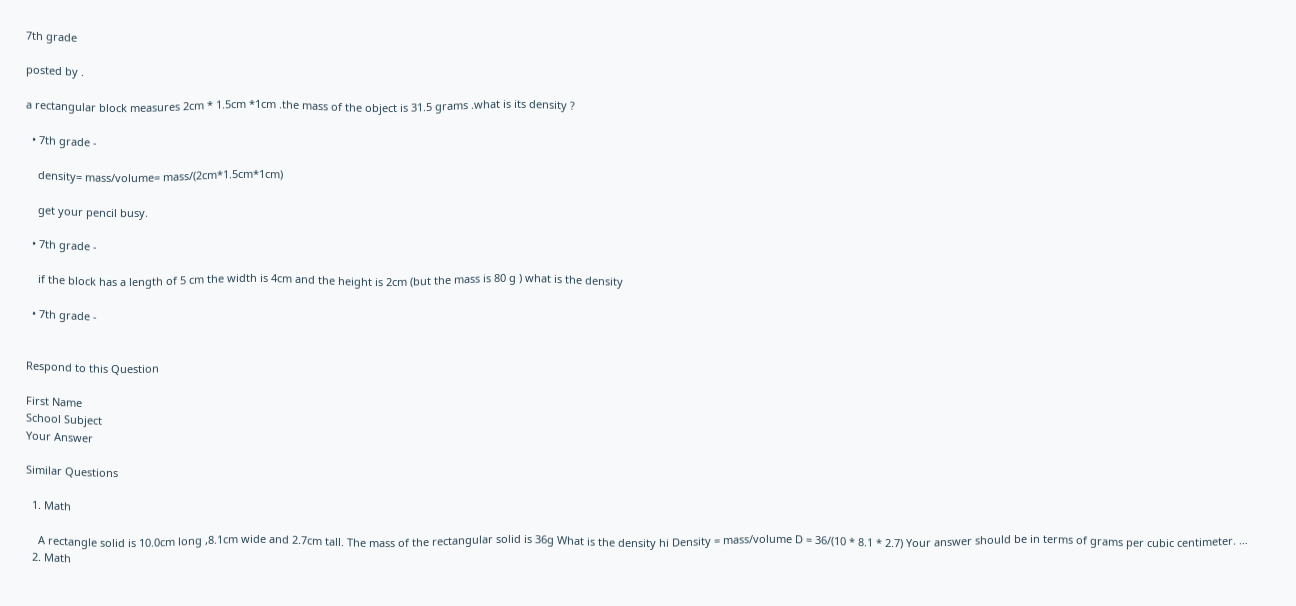7th grade

posted by .

a rectangular block measures 2cm * 1.5cm *1cm .the mass of the object is 31.5 grams .what is its density ?

  • 7th grade -

    density= mass/volume= mass/(2cm*1.5cm*1cm)

    get your pencil busy.

  • 7th grade -

    if the block has a length of 5 cm the width is 4cm and the height is 2cm (but the mass is 80 g ) what is the density

  • 7th grade -


Respond to this Question

First Name
School Subject
Your Answer

Similar Questions

  1. Math

    A rectangle solid is 10.0cm long ,8.1cm wide and 2.7cm tall. The mass of the rectangular solid is 36g What is the density hi Density = mass/volume D = 36/(10 * 8.1 * 2.7) Your answer should be in terms of grams per cubic centimeter. …
  2. Math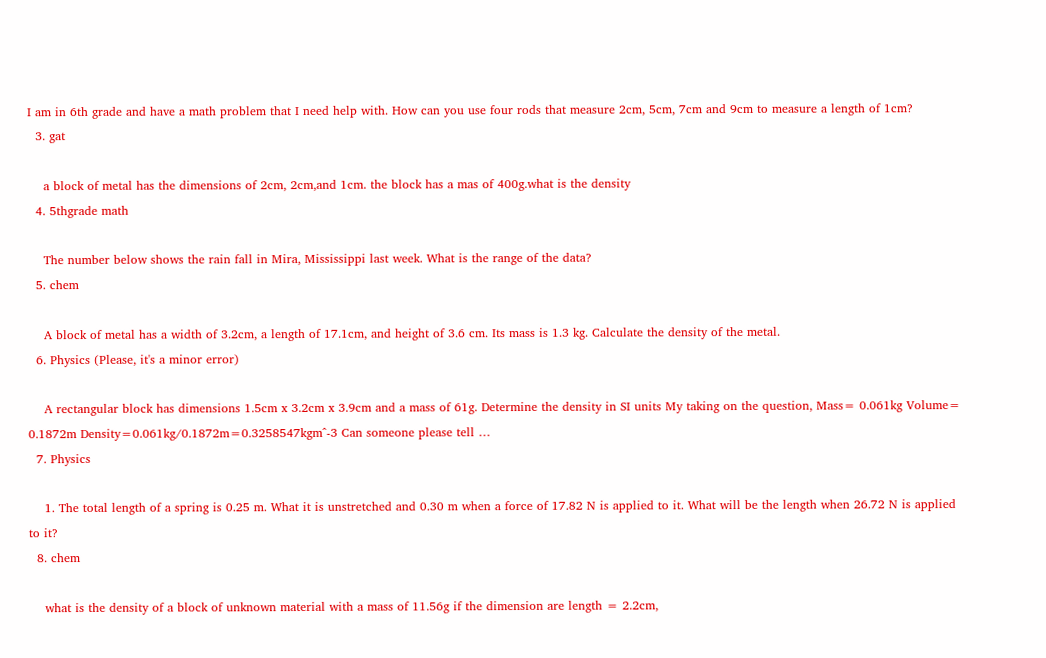I am in 6th grade and have a math problem that I need help with. How can you use four rods that measure 2cm, 5cm, 7cm and 9cm to measure a length of 1cm?
  3. gat

    a block of metal has the dimensions of 2cm, 2cm,and 1cm. the block has a mas of 400g.what is the density
  4. 5thgrade math

    The number below shows the rain fall in Mira, Mississippi last week. What is the range of the data?
  5. chem

    A block of metal has a width of 3.2cm, a length of 17.1cm, and height of 3.6 cm. Its mass is 1.3 kg. Calculate the density of the metal.
  6. Physics (Please, it's a minor error)

    A rectangular block has dimensions 1.5cm x 3.2cm x 3.9cm and a mass of 61g. Determine the density in SI units My taking on the question, Mass= 0.061kg Volume= 0.1872m Density=0.061kg/0.1872m=0.3258547kgm^-3 Can someone please tell …
  7. Physics

    1. The total length of a spring is 0.25 m. What it is unstretched and 0.30 m when a force of 17.82 N is applied to it. What will be the length when 26.72 N is applied to it?
  8. chem

    what is the density of a block of unknown material with a mass of 11.56g if the dimension are length = 2.2cm,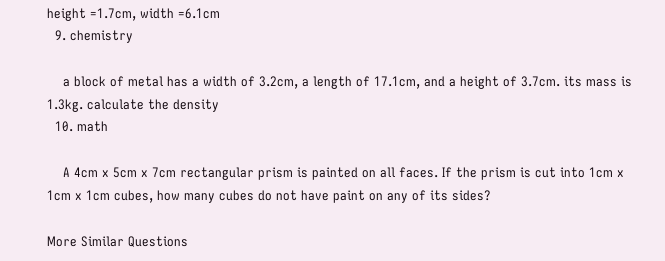height =1.7cm, width =6.1cm
  9. chemistry

    a block of metal has a width of 3.2cm, a length of 17.1cm, and a height of 3.7cm. its mass is 1.3kg. calculate the density
  10. math

    A 4cm x 5cm x 7cm rectangular prism is painted on all faces. If the prism is cut into 1cm x 1cm x 1cm cubes, how many cubes do not have paint on any of its sides?

More Similar Questions